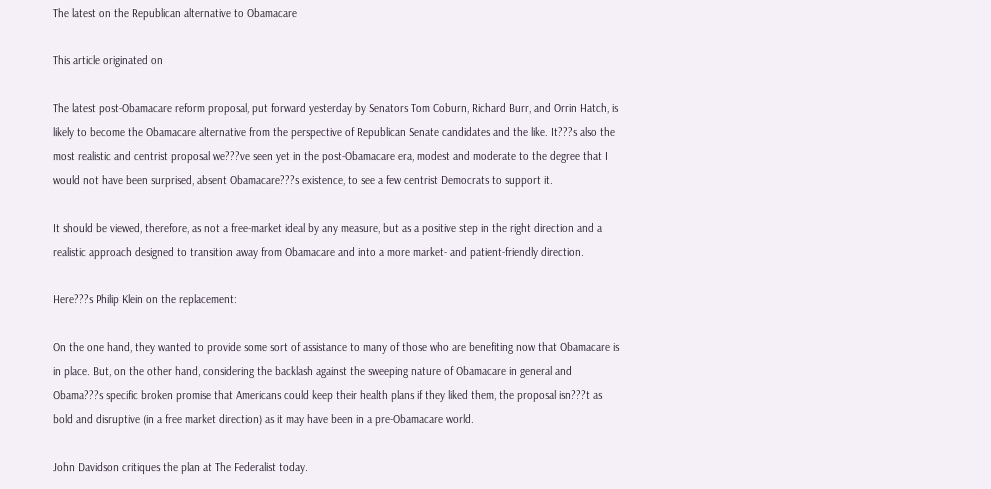The latest on the Republican alternative to Obamacare

This article originated on

The latest post-Obamacare reform proposal, put forward yesterday by Senators Tom Coburn, Richard Burr, and Orrin Hatch, is likely to become the Obamacare alternative from the perspective of Republican Senate candidates and the like. It???s also the most realistic and centrist proposal we???ve seen yet in the post-Obamacare era, modest and moderate to the degree that I would not have been surprised, absent Obamacare???s existence, to see a few centrist Democrats to support it.

It should be viewed, therefore, as not a free-market ideal by any measure, but as a positive step in the right direction and a realistic approach designed to transition away from Obamacare and into a more market- and patient-friendly direction.

Here???s Philip Klein on the replacement:

On the one hand, they wanted to provide some sort of assistance to many of those who are benefiting now that Obamacare is in place. But, on the other hand, considering the backlash against the sweeping nature of Obamacare in general and Obama???s specific broken promise that Americans could keep their health plans if they liked them, the proposal isn???t as bold and disruptive (in a free market direction) as it may have been in a pre-Obamacare world.

John Davidson critiques the plan at The Federalist today.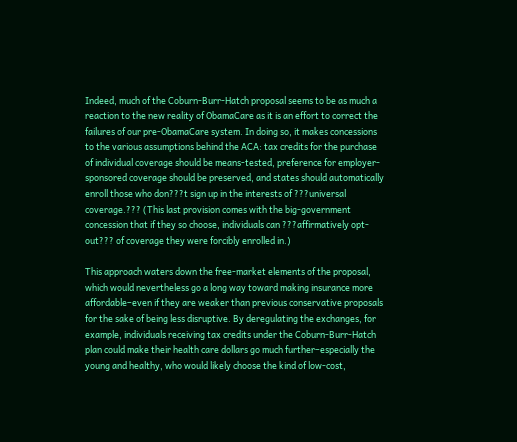Indeed, much of the Coburn-Burr-Hatch proposal seems to be as much a reaction to the new reality of ObamaCare as it is an effort to correct the failures of our pre-ObamaCare system. In doing so, it makes concessions to the various assumptions behind the ACA: tax credits for the purchase of individual coverage should be means-tested, preference for employer-sponsored coverage should be preserved, and states should automatically enroll those who don???t sign up in the interests of ???universal coverage.??? (This last provision comes with the big-government concession that if they so choose, individuals can ???affirmatively opt-out??? of coverage they were forcibly enrolled in.)

This approach waters down the free-market elements of the proposal, which would nevertheless go a long way toward making insurance more affordable–even if they are weaker than previous conservative proposals for the sake of being less disruptive. By deregulating the exchanges, for example, individuals receiving tax credits under the Coburn-Burr-Hatch plan could make their health care dollars go much further–especially the young and healthy, who would likely choose the kind of low-cost,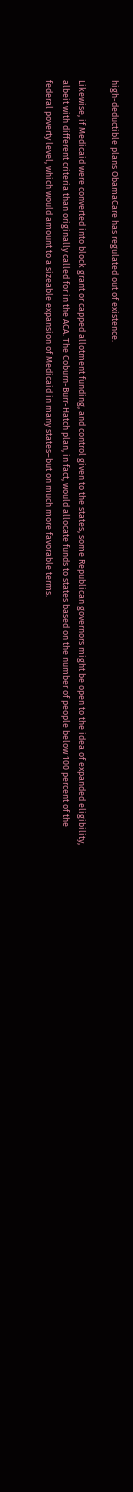high-deductible plans ObamaCare has regulated out of existence.

Likewise, if Medicaid were converted into block grant or capped allotment funding, and control given to the states, some Republican governors might be open to the idea of expanded eligibility, albeit with different criteria than originally called for in the ACA. The Coburn-Burr-Hatch plan, in fact, would allocate funds to states based on the number of people below 100 percent of the federal poverty level, which would amount to a sizeable expansion of Medicaid in many states–but on much more favorable terms.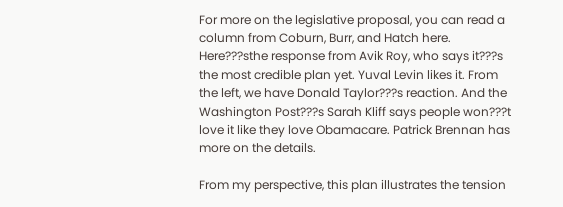For more on the legislative proposal, you can read a column from Coburn, Burr, and Hatch here. Here???sthe response from Avik Roy, who says it???s the most credible plan yet. Yuval Levin likes it. From the left, we have Donald Taylor???s reaction. And the Washington Post???s Sarah Kliff says people won???t love it like they love Obamacare. Patrick Brennan has more on the details.

From my perspective, this plan illustrates the tension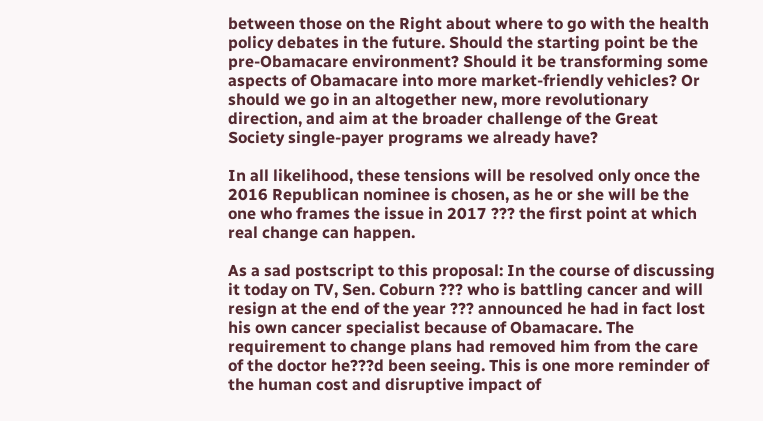between those on the Right about where to go with the health policy debates in the future. Should the starting point be the pre-Obamacare environment? Should it be transforming some aspects of Obamacare into more market-friendly vehicles? Or should we go in an altogether new, more revolutionary direction, and aim at the broader challenge of the Great Society single-payer programs we already have?

In all likelihood, these tensions will be resolved only once the 2016 Republican nominee is chosen, as he or she will be the one who frames the issue in 2017 ??? the first point at which real change can happen.

As a sad postscript to this proposal: In the course of discussing it today on TV, Sen. Coburn ??? who is battling cancer and will resign at the end of the year ??? announced he had in fact lost his own cancer specialist because of Obamacare. The requirement to change plans had removed him from the care of the doctor he???d been seeing. This is one more reminder of the human cost and disruptive impact of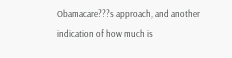Obamacare???s approach, and another indication of how much is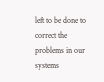left to be done to correct the problems in our systems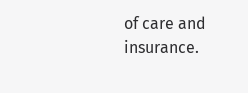of care and insurance.